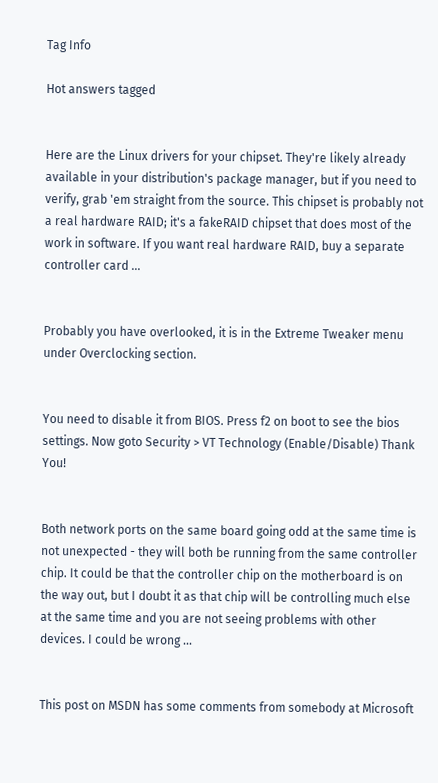Tag Info

Hot answers tagged


Here are the Linux drivers for your chipset. They're likely already available in your distribution's package manager, but if you need to verify, grab 'em straight from the source. This chipset is probably not a real hardware RAID; it's a fakeRAID chipset that does most of the work in software. If you want real hardware RAID, buy a separate controller card ...


Probably you have overlooked, it is in the Extreme Tweaker menu under Overclocking section.


You need to disable it from BIOS. Press f2 on boot to see the bios settings. Now goto Security > VT Technology (Enable/Disable) Thank You!


Both network ports on the same board going odd at the same time is not unexpected - they will both be running from the same controller chip. It could be that the controller chip on the motherboard is on the way out, but I doubt it as that chip will be controlling much else at the same time and you are not seeing problems with other devices. I could be wrong ...


This post on MSDN has some comments from somebody at Microsoft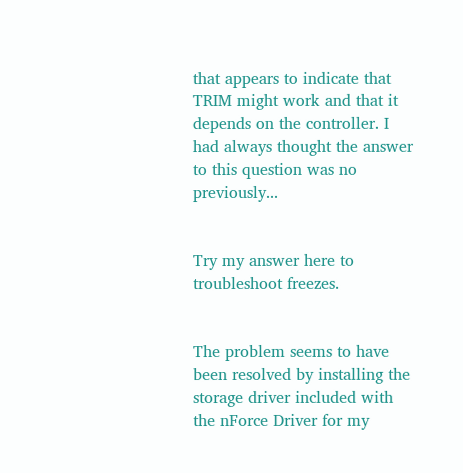that appears to indicate that TRIM might work and that it depends on the controller. I had always thought the answer to this question was no previously...


Try my answer here to troubleshoot freezes.


The problem seems to have been resolved by installing the storage driver included with the nForce Driver for my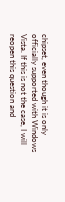chipset, even though it is only officially supported with Windows Vista. If this is not the case, I will reopen this question and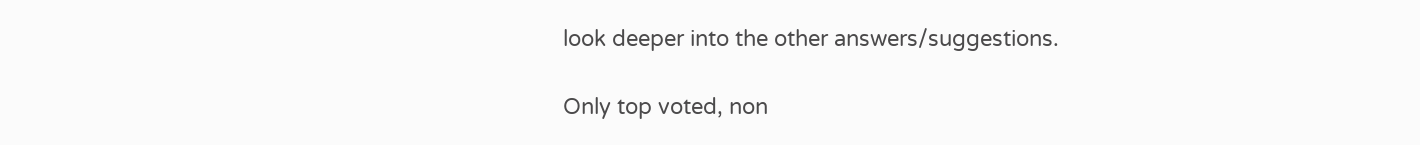look deeper into the other answers/suggestions.

Only top voted, non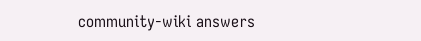community-wiki answers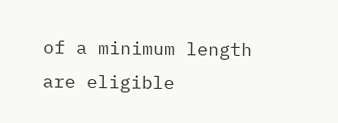of a minimum length are eligible